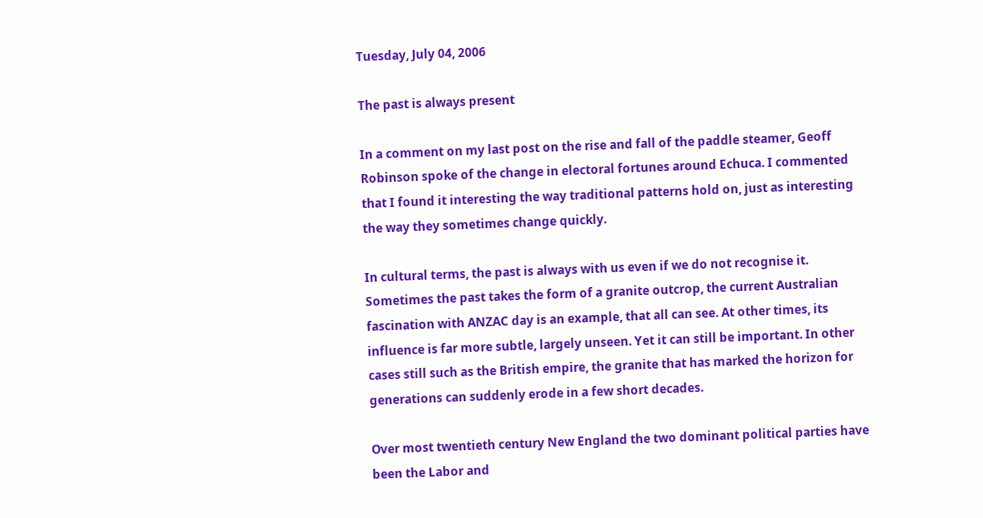Tuesday, July 04, 2006

The past is always present

In a comment on my last post on the rise and fall of the paddle steamer, Geoff Robinson spoke of the change in electoral fortunes around Echuca. I commented that I found it interesting the way traditional patterns hold on, just as interesting the way they sometimes change quickly.

In cultural terms, the past is always with us even if we do not recognise it. Sometimes the past takes the form of a granite outcrop, the current Australian fascination with ANZAC day is an example, that all can see. At other times, its influence is far more subtle, largely unseen. Yet it can still be important. In other cases still such as the British empire, the granite that has marked the horizon for generations can suddenly erode in a few short decades.

Over most twentieth century New England the two dominant political parties have been the Labor and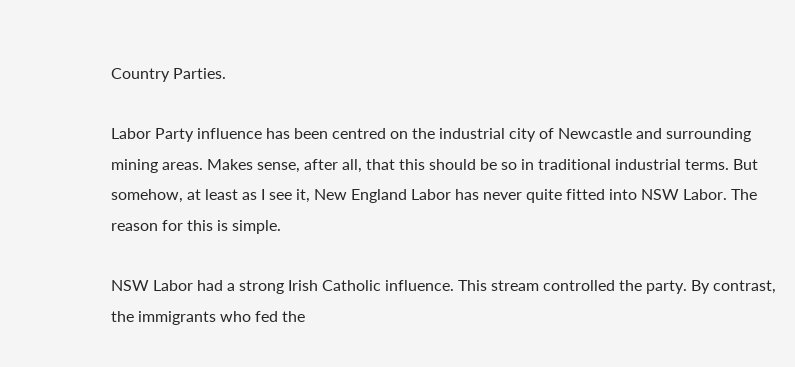Country Parties.

Labor Party influence has been centred on the industrial city of Newcastle and surrounding mining areas. Makes sense, after all, that this should be so in traditional industrial terms. But somehow, at least as I see it, New England Labor has never quite fitted into NSW Labor. The reason for this is simple.

NSW Labor had a strong Irish Catholic influence. This stream controlled the party. By contrast, the immigrants who fed the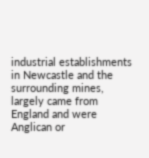industrial establishments in Newcastle and the surrounding mines, largely came from England and were Anglican or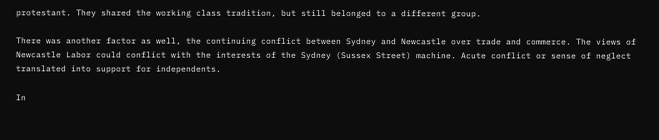protestant. They shared the working class tradition, but still belonged to a different group.

There was another factor as well, the continuing conflict between Sydney and Newcastle over trade and commerce. The views of Newcastle Labor could conflict with the interests of the Sydney (Sussex Street) machine. Acute conflict or sense of neglect translated into support for independents.

In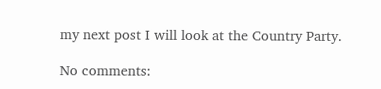my next post I will look at the Country Party.

No comments: